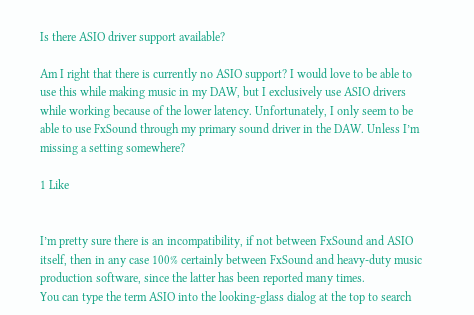Is there ASIO driver support available?

Am I right that there is currently no ASIO support? I would love to be able to use this while making music in my DAW, but I exclusively use ASIO drivers while working because of the lower latency. Unfortunately, I only seem to be able to use FxSound through my primary sound driver in the DAW. Unless I’m missing a setting somewhere?

1 Like


I’m pretty sure there is an incompatibility, if not between FxSound and ASIO itself, then in any case 100% certainly between FxSound and heavy-duty music production software, since the latter has been reported many times.
You can type the term ASIO into the looking-glass dialog at the top to search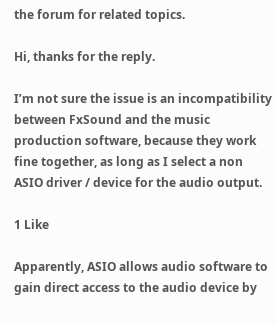the forum for related topics.

Hi, thanks for the reply.

I’m not sure the issue is an incompatibility between FxSound and the music production software, because they work fine together, as long as I select a non ASIO driver / device for the audio output.

1 Like

Apparently, ASIO allows audio software to gain direct access to the audio device by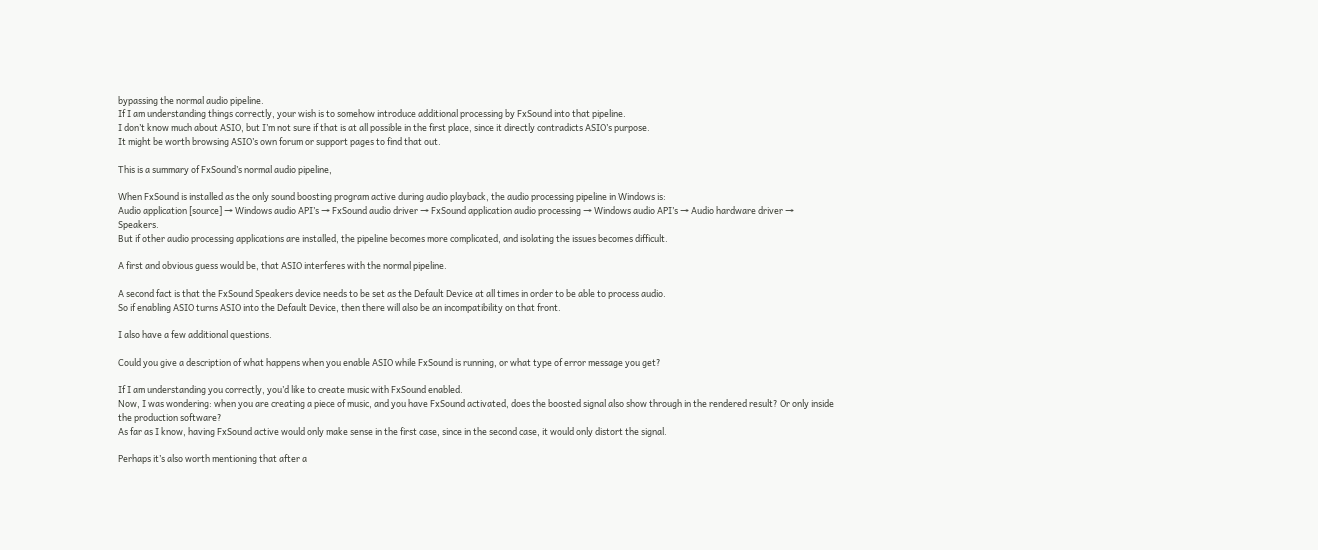bypassing the normal audio pipeline.
If I am understanding things correctly, your wish is to somehow introduce additional processing by FxSound into that pipeline.
I don’t know much about ASIO, but I’m not sure if that is at all possible in the first place, since it directly contradicts ASIO’s purpose.
It might be worth browsing ASIO’s own forum or support pages to find that out.

This is a summary of FxSound’s normal audio pipeline,

When FxSound is installed as the only sound boosting program active during audio playback, the audio processing pipeline in Windows is:
Audio application [source] → Windows audio API’s → FxSound audio driver → FxSound application audio processing → Windows audio API’s → Audio hardware driver → Speakers.
But if other audio processing applications are installed, the pipeline becomes more complicated, and isolating the issues becomes difficult.

A first and obvious guess would be, that ASIO interferes with the normal pipeline.

A second fact is that the FxSound Speakers device needs to be set as the Default Device at all times in order to be able to process audio.
So if enabling ASIO turns ASIO into the Default Device, then there will also be an incompatibility on that front.

I also have a few additional questions.

Could you give a description of what happens when you enable ASIO while FxSound is running, or what type of error message you get?

If I am understanding you correctly, you’d like to create music with FxSound enabled.
Now, I was wondering: when you are creating a piece of music, and you have FxSound activated, does the boosted signal also show through in the rendered result? Or only inside the production software?
As far as I know, having FxSound active would only make sense in the first case, since in the second case, it would only distort the signal.

Perhaps it’s also worth mentioning that after a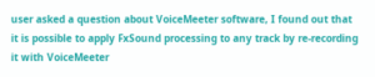user asked a question about VoiceMeeter software, I found out that it is possible to apply FxSound processing to any track by re-recording it with VoiceMeeter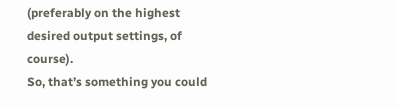(preferably on the highest desired output settings, of course).
So, that’s something you could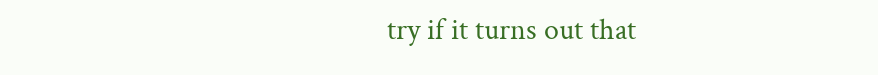try if it turns out that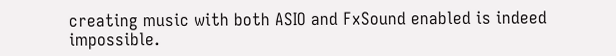creating music with both ASIO and FxSound enabled is indeed impossible.